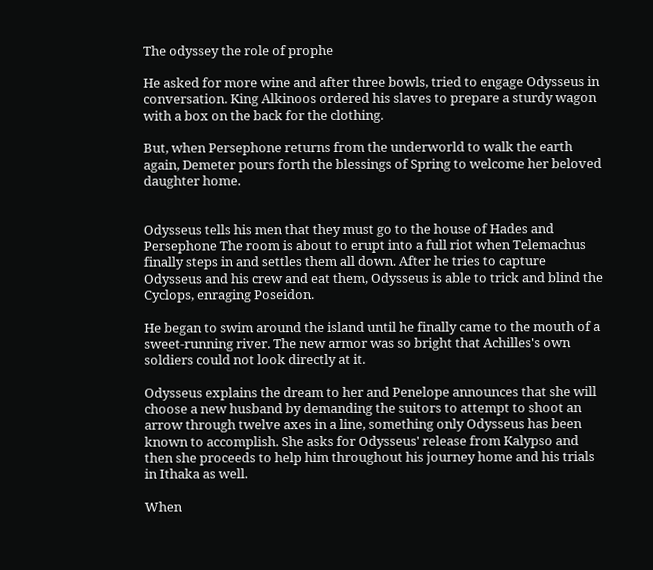The odyssey the role of prophe

He asked for more wine and after three bowls, tried to engage Odysseus in conversation. King Alkinoos ordered his slaves to prepare a sturdy wagon with a box on the back for the clothing.

But, when Persephone returns from the underworld to walk the earth again, Demeter pours forth the blessings of Spring to welcome her beloved daughter home.


Odysseus tells his men that they must go to the house of Hades and Persephone The room is about to erupt into a full riot when Telemachus finally steps in and settles them all down. After he tries to capture Odysseus and his crew and eat them, Odysseus is able to trick and blind the Cyclops, enraging Poseidon.

He began to swim around the island until he finally came to the mouth of a sweet-running river. The new armor was so bright that Achilles's own soldiers could not look directly at it.

Odysseus explains the dream to her and Penelope announces that she will choose a new husband by demanding the suitors to attempt to shoot an arrow through twelve axes in a line, something only Odysseus has been known to accomplish. She asks for Odysseus' release from Kalypso and then she proceeds to help him throughout his journey home and his trials in Ithaka as well.

When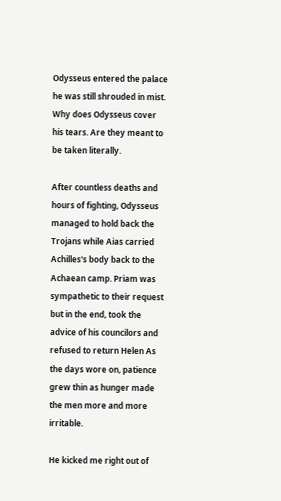Odysseus entered the palace he was still shrouded in mist. Why does Odysseus cover his tears. Are they meant to be taken literally.

After countless deaths and hours of fighting, Odysseus managed to hold back the Trojans while Aias carried Achilles's body back to the Achaean camp. Priam was sympathetic to their request but in the end, took the advice of his councilors and refused to return Helen As the days wore on, patience grew thin as hunger made the men more and more irritable.

He kicked me right out of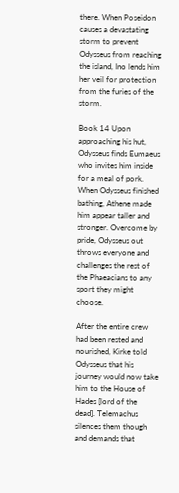there. When Poseidon causes a devastating storm to prevent Odysseus from reaching the island, Ino lends him her veil for protection from the furies of the storm.

Book 14 Upon approaching his hut, Odysseus finds Eumaeus who invites him inside for a meal of pork. When Odysseus finished bathing, Athene made him appear taller and stronger. Overcome by pride, Odysseus out throws everyone and challenges the rest of the Phaeacians to any sport they might choose.

After the entire crew had been rested and nourished, Kirke told Odysseus that his journey would now take him to the House of Hades [lord of the dead]. Telemachus silences them though and demands that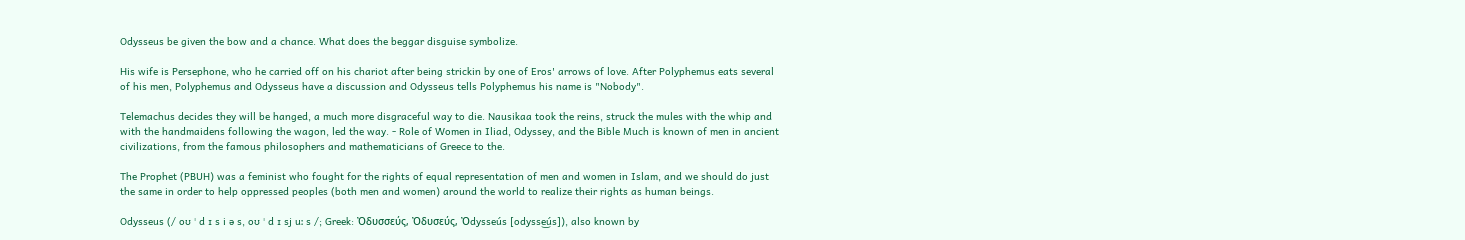Odysseus be given the bow and a chance. What does the beggar disguise symbolize.

His wife is Persephone, who he carried off on his chariot after being strickin by one of Eros' arrows of love. After Polyphemus eats several of his men, Polyphemus and Odysseus have a discussion and Odysseus tells Polyphemus his name is "Nobody".

Telemachus decides they will be hanged, a much more disgraceful way to die. Nausikaa took the reins, struck the mules with the whip and with the handmaidens following the wagon, led the way. - Role of Women in Iliad, Odyssey, and the Bible Much is known of men in ancient civilizations, from the famous philosophers and mathematicians of Greece to the.

The Prophet (PBUH) was a feminist who fought for the rights of equal representation of men and women in Islam, and we should do just the same in order to help oppressed peoples (both men and women) around the world to realize their rights as human beings.

Odysseus (/ oʊ ˈ d ɪ s i ə s, oʊ ˈ d ɪ sj uː s /; Greek: Ὀδυσσεύς, Ὀδυσεύς, Ὀdysseús [odysse͜ús]), also known by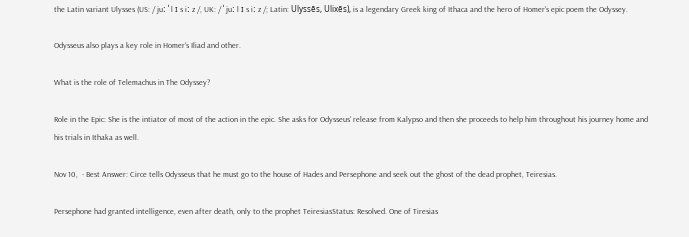the Latin variant Ulysses (US: / juː ˈ l ɪ s iː z /, UK: / ˈ juː l ɪ s iː z /; Latin: Ulyssēs, Ulixēs), is a legendary Greek king of Ithaca and the hero of Homer's epic poem the Odyssey.

Odysseus also plays a key role in Homer's Iliad and other.

What is the role of Telemachus in The Odyssey?

Role in the Epic: She is the intiator of most of the action in the epic. She asks for Odysseus' release from Kalypso and then she proceeds to help him throughout his journey home and his trials in Ithaka as well.

Nov 10,  · Best Answer: Circe tells Odysseus that he must go to the house of Hades and Persephone and seek out the ghost of the dead prophet, Teiresias.

Persephone had granted intelligence, even after death, only to the prophet TeiresiasStatus: Resolved. One of Tiresias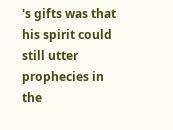's gifts was that his spirit could still utter prophecies in the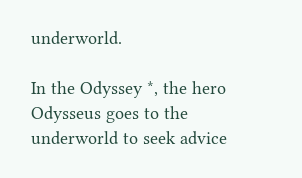underworld.

In the Odyssey *, the hero Odysseus goes to the underworld to seek advice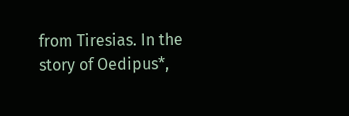from Tiresias. In the story of Oedipus*,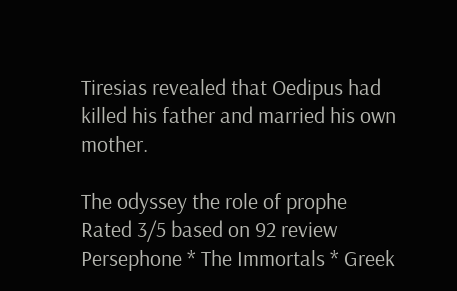Tiresias revealed that Oedipus had killed his father and married his own mother.

The odyssey the role of prophe
Rated 3/5 based on 92 review
Persephone * The Immortals * Greek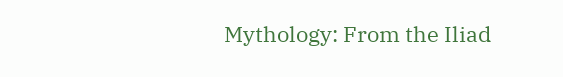Mythology: From the Iliad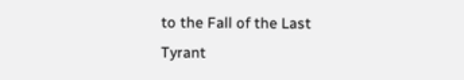to the Fall of the Last Tyrant